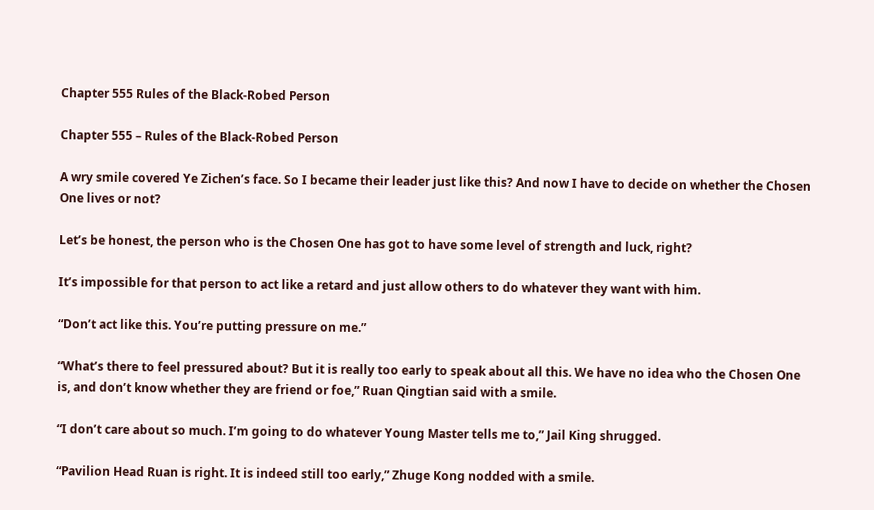Chapter 555 Rules of the Black-Robed Person

Chapter 555 – Rules of the Black-Robed Person

A wry smile covered Ye Zichen’s face. So I became their leader just like this? And now I have to decide on whether the Chosen One lives or not?

Let’s be honest, the person who is the Chosen One has got to have some level of strength and luck, right?

It’s impossible for that person to act like a retard and just allow others to do whatever they want with him.

“Don’t act like this. You’re putting pressure on me.”

“What’s there to feel pressured about? But it is really too early to speak about all this. We have no idea who the Chosen One is, and don’t know whether they are friend or foe,” Ruan Qingtian said with a smile.

“I don’t care about so much. I’m going to do whatever Young Master tells me to,” Jail King shrugged.

“Pavilion Head Ruan is right. It is indeed still too early,” Zhuge Kong nodded with a smile.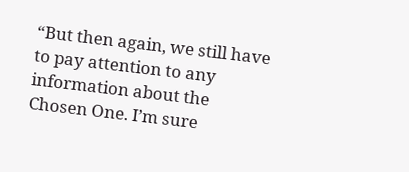“But then again, we still have to pay attention to any information about the Chosen One. I’m sure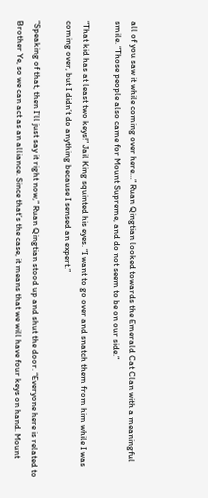all of you saw it while coming over here…” Ruan Qingtian looked towards the Emerald Cat Clan with a meaningful smile. “Those people also came for Mount Supreme, and do not seem to be on our side.”

“That kid has at least two keys!” Jail King squinted his eyes. “I want to go over and snatch them from him while I was coming over, but I didn’t do anything because I sensed an expert.”

“Speaking of that, then I’ll just say it right now,” Ruan Qingtian stood up and shut the door. “Everyone here is related to Brother Ye, so we can act as an alliance. Since that’s the case, it means that we will have four keys on hand. Mount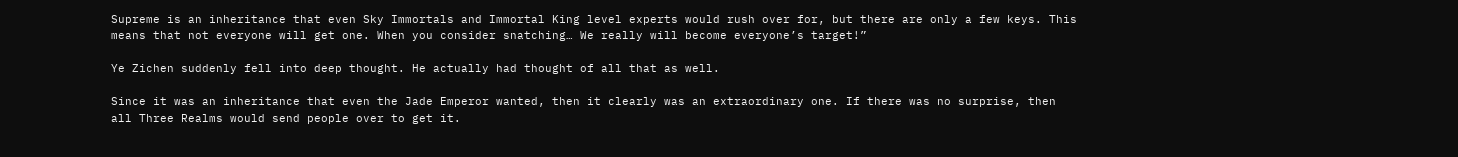Supreme is an inheritance that even Sky Immortals and Immortal King level experts would rush over for, but there are only a few keys. This means that not everyone will get one. When you consider snatching… We really will become everyone’s target!”

Ye Zichen suddenly fell into deep thought. He actually had thought of all that as well.

Since it was an inheritance that even the Jade Emperor wanted, then it clearly was an extraordinary one. If there was no surprise, then all Three Realms would send people over to get it.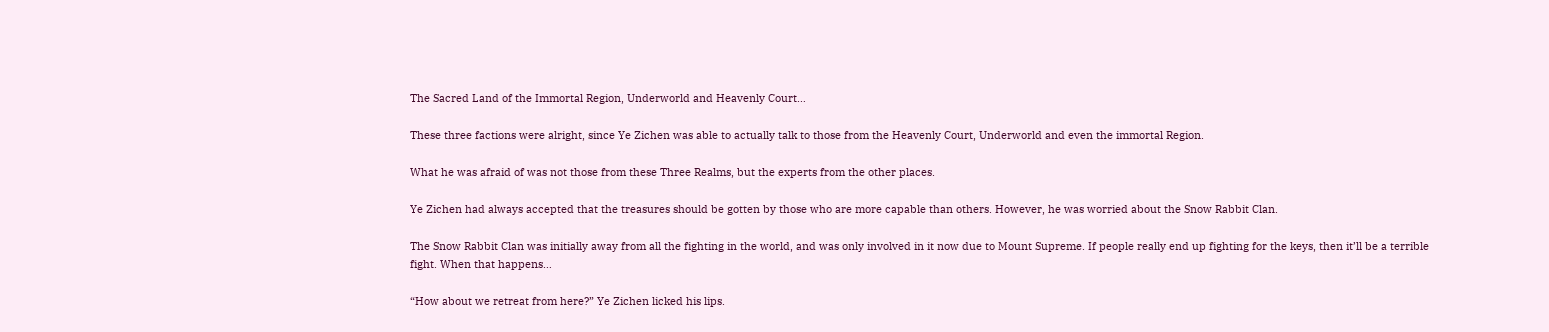The Sacred Land of the Immortal Region, Underworld and Heavenly Court…

These three factions were alright, since Ye Zichen was able to actually talk to those from the Heavenly Court, Underworld and even the immortal Region.

What he was afraid of was not those from these Three Realms, but the experts from the other places.

Ye Zichen had always accepted that the treasures should be gotten by those who are more capable than others. However, he was worried about the Snow Rabbit Clan.

The Snow Rabbit Clan was initially away from all the fighting in the world, and was only involved in it now due to Mount Supreme. If people really end up fighting for the keys, then it’ll be a terrible fight. When that happens…

“How about we retreat from here?” Ye Zichen licked his lips.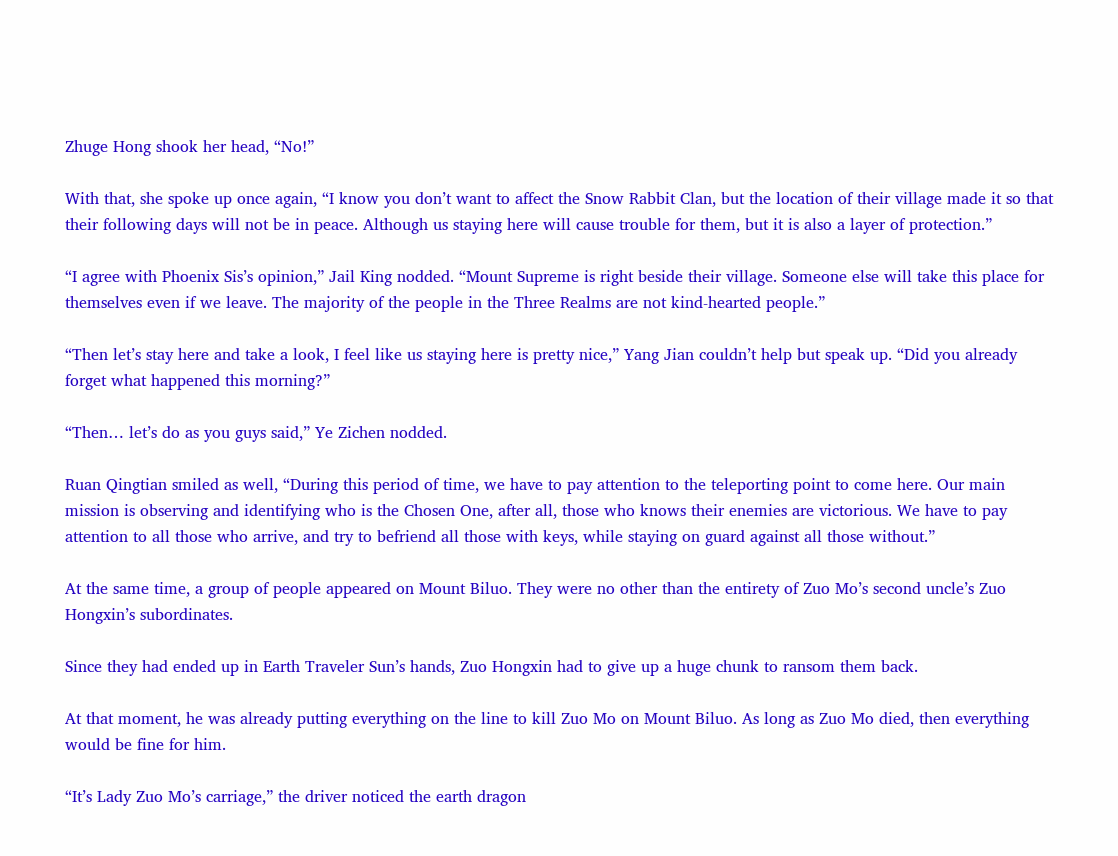Zhuge Hong shook her head, “No!”

With that, she spoke up once again, “I know you don’t want to affect the Snow Rabbit Clan, but the location of their village made it so that their following days will not be in peace. Although us staying here will cause trouble for them, but it is also a layer of protection.”

“I agree with Phoenix Sis’s opinion,” Jail King nodded. “Mount Supreme is right beside their village. Someone else will take this place for themselves even if we leave. The majority of the people in the Three Realms are not kind-hearted people.”

“Then let’s stay here and take a look, I feel like us staying here is pretty nice,” Yang Jian couldn’t help but speak up. “Did you already forget what happened this morning?”

“Then… let’s do as you guys said,” Ye Zichen nodded.

Ruan Qingtian smiled as well, “During this period of time, we have to pay attention to the teleporting point to come here. Our main mission is observing and identifying who is the Chosen One, after all, those who knows their enemies are victorious. We have to pay attention to all those who arrive, and try to befriend all those with keys, while staying on guard against all those without.”

At the same time, a group of people appeared on Mount Biluo. They were no other than the entirety of Zuo Mo’s second uncle’s Zuo Hongxin’s subordinates.

Since they had ended up in Earth Traveler Sun’s hands, Zuo Hongxin had to give up a huge chunk to ransom them back.

At that moment, he was already putting everything on the line to kill Zuo Mo on Mount Biluo. As long as Zuo Mo died, then everything would be fine for him.

“It’s Lady Zuo Mo’s carriage,” the driver noticed the earth dragon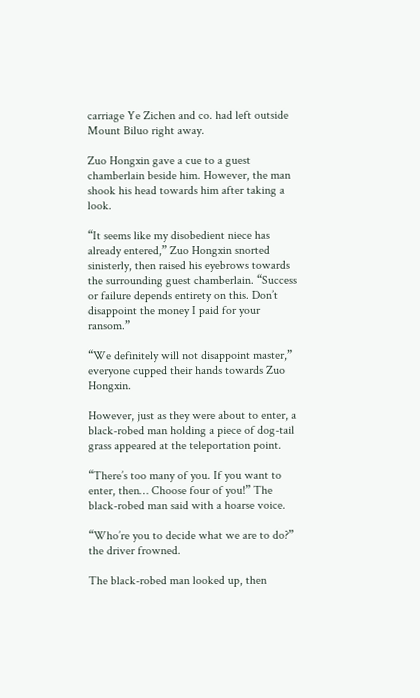carriage Ye Zichen and co. had left outside Mount Biluo right away.

Zuo Hongxin gave a cue to a guest chamberlain beside him. However, the man shook his head towards him after taking a look.

“It seems like my disobedient niece has already entered,” Zuo Hongxin snorted sinisterly, then raised his eyebrows towards the surrounding guest chamberlain. “Success or failure depends entirety on this. Don’t disappoint the money I paid for your ransom.”

“We definitely will not disappoint master,” everyone cupped their hands towards Zuo Hongxin.

However, just as they were about to enter, a black-robed man holding a piece of dog-tail grass appeared at the teleportation point.

“There’s too many of you. If you want to enter, then… Choose four of you!” The black-robed man said with a hoarse voice.

“Who’re you to decide what we are to do?” the driver frowned.

The black-robed man looked up, then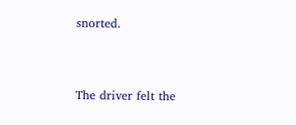snorted.



The driver felt the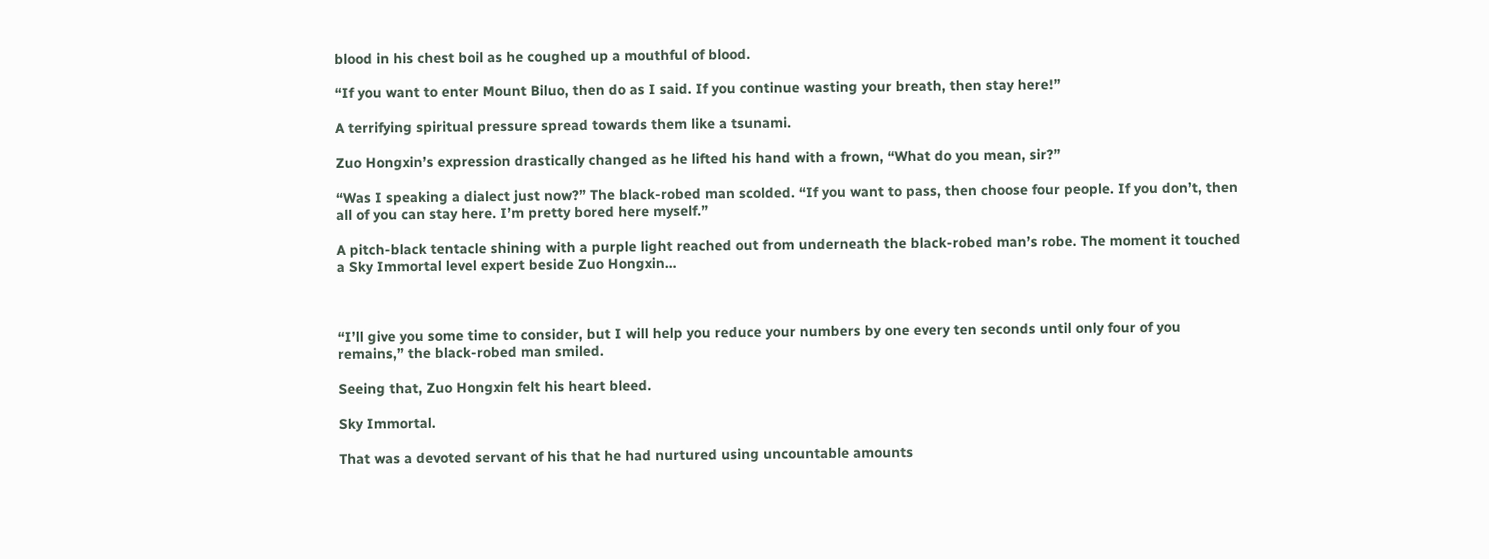blood in his chest boil as he coughed up a mouthful of blood.

“If you want to enter Mount Biluo, then do as I said. If you continue wasting your breath, then stay here!”

A terrifying spiritual pressure spread towards them like a tsunami.

Zuo Hongxin’s expression drastically changed as he lifted his hand with a frown, “What do you mean, sir?”

“Was I speaking a dialect just now?” The black-robed man scolded. “If you want to pass, then choose four people. If you don’t, then all of you can stay here. I’m pretty bored here myself.”

A pitch-black tentacle shining with a purple light reached out from underneath the black-robed man’s robe. The moment it touched a Sky Immortal level expert beside Zuo Hongxin…



“I’ll give you some time to consider, but I will help you reduce your numbers by one every ten seconds until only four of you remains,” the black-robed man smiled.

Seeing that, Zuo Hongxin felt his heart bleed.

Sky Immortal.

That was a devoted servant of his that he had nurtured using uncountable amounts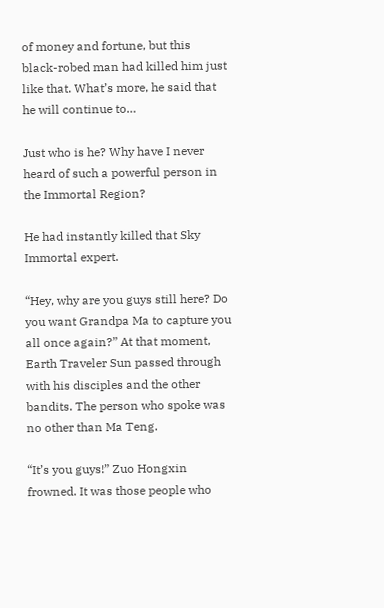of money and fortune, but this black-robed man had killed him just like that. What’s more, he said that he will continue to…

Just who is he? Why have I never heard of such a powerful person in the Immortal Region?

He had instantly killed that Sky Immortal expert.

“Hey, why are you guys still here? Do you want Grandpa Ma to capture you all once again?” At that moment, Earth Traveler Sun passed through with his disciples and the other bandits. The person who spoke was no other than Ma Teng.

“It’s you guys!” Zuo Hongxin frowned. It was those people who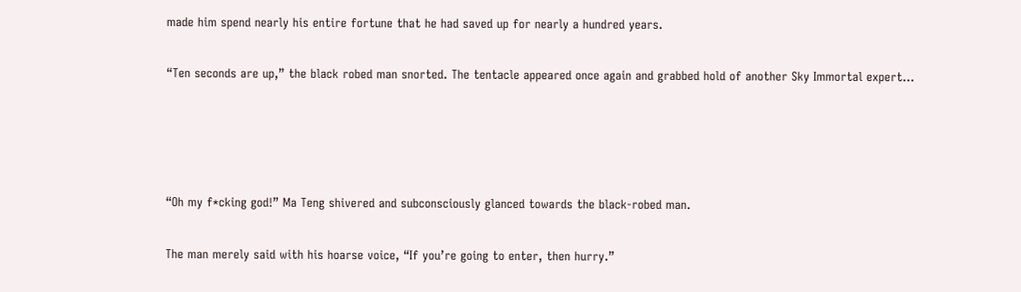made him spend nearly his entire fortune that he had saved up for nearly a hundred years.

“Ten seconds are up,” the black robed man snorted. The tentacle appeared once again and grabbed hold of another Sky Immortal expert…




“Oh my f*cking god!” Ma Teng shivered and subconsciously glanced towards the black-robed man.

The man merely said with his hoarse voice, “If you’re going to enter, then hurry.”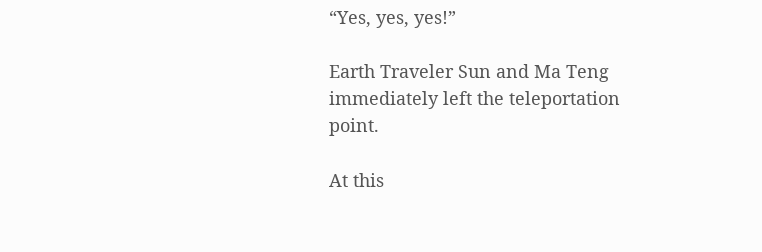“Yes, yes, yes!”

Earth Traveler Sun and Ma Teng immediately left the teleportation point.

At this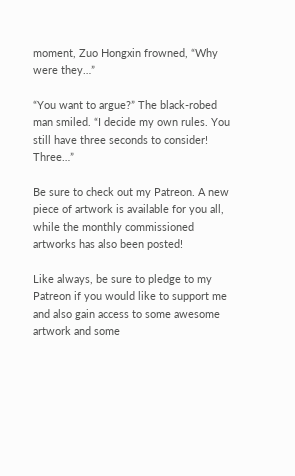moment, Zuo Hongxin frowned, “Why were they…”

“You want to argue?” The black-robed man smiled. “I decide my own rules. You still have three seconds to consider! Three…”

Be sure to check out my Patreon. A new piece of artwork is available for you all, while the monthly commissioned artworks has also been posted!

Like always, be sure to pledge to my Patreon if you would like to support me and also gain access to some awesome artwork and some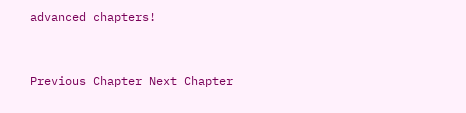advanced chapters!


Previous Chapter Next Chapter